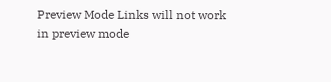Preview Mode Links will not work in preview mode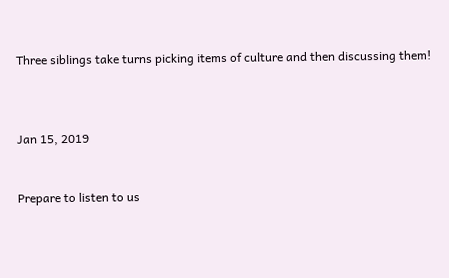Three siblings take turns picking items of culture and then discussing them!



Jan 15, 2019


Prepare to listen to us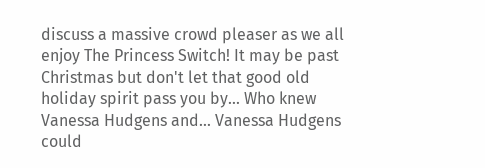discuss a massive crowd pleaser as we all enjoy The Princess Switch! It may be past Christmas but don't let that good old holiday spirit pass you by... Who knew Vanessa Hudgens and... Vanessa Hudgens could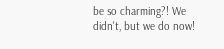be so charming?! We didn't, but we do now!